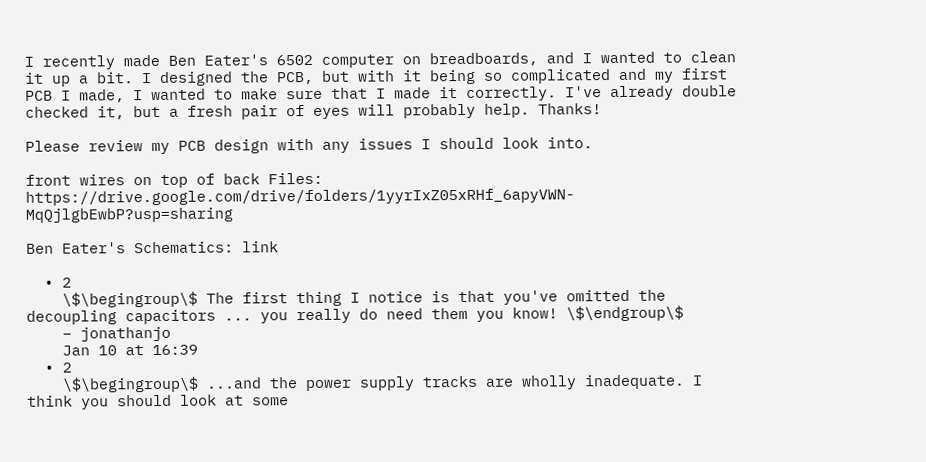I recently made Ben Eater's 6502 computer on breadboards, and I wanted to clean it up a bit. I designed the PCB, but with it being so complicated and my first PCB I made, I wanted to make sure that I made it correctly. I've already double checked it, but a fresh pair of eyes will probably help. Thanks!

Please review my PCB design with any issues I should look into.

front wires on top of back Files: https://drive.google.com/drive/folders/1yyrIxZ05xRHf_6apyVWN-MqQjlgbEwbP?usp=sharing

Ben Eater's Schematics: link

  • 2
    \$\begingroup\$ The first thing I notice is that you've omitted the decoupling capacitors ... you really do need them you know! \$\endgroup\$
    – jonathanjo
    Jan 10 at 16:39
  • 2
    \$\begingroup\$ ...and the power supply tracks are wholly inadequate. I think you should look at some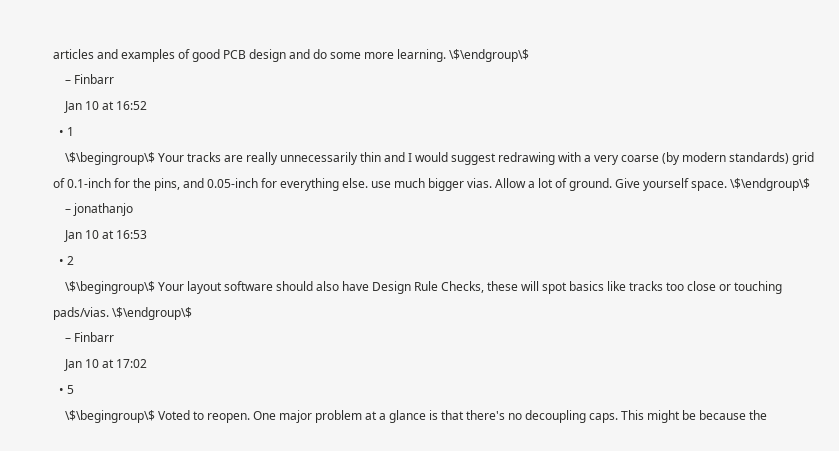articles and examples of good PCB design and do some more learning. \$\endgroup\$
    – Finbarr
    Jan 10 at 16:52
  • 1
    \$\begingroup\$ Your tracks are really unnecessarily thin and I would suggest redrawing with a very coarse (by modern standards) grid of 0.1-inch for the pins, and 0.05-inch for everything else. use much bigger vias. Allow a lot of ground. Give yourself space. \$\endgroup\$
    – jonathanjo
    Jan 10 at 16:53
  • 2
    \$\begingroup\$ Your layout software should also have Design Rule Checks, these will spot basics like tracks too close or touching pads/vias. \$\endgroup\$
    – Finbarr
    Jan 10 at 17:02
  • 5
    \$\begingroup\$ Voted to reopen. One major problem at a glance is that there's no decoupling caps. This might be because the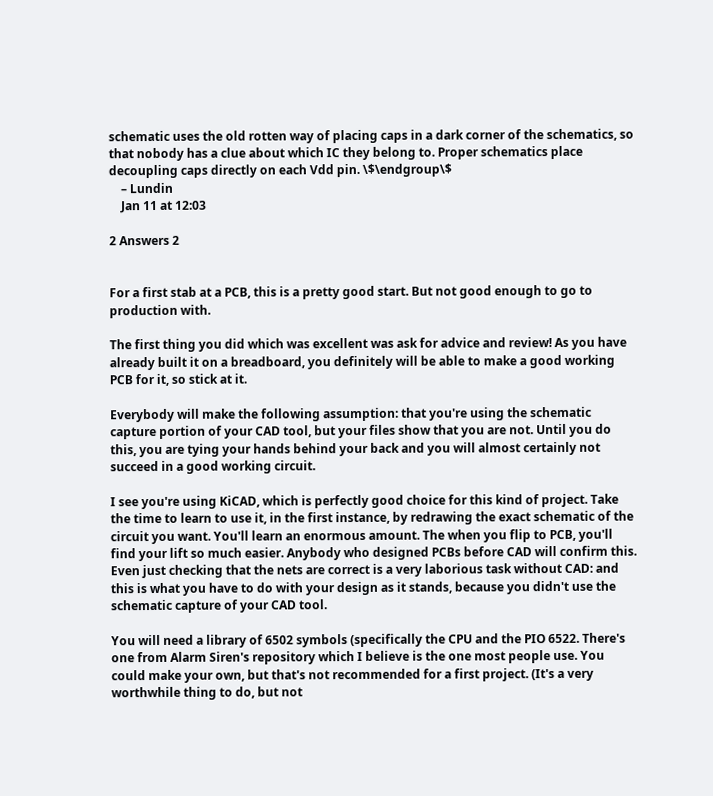schematic uses the old rotten way of placing caps in a dark corner of the schematics, so that nobody has a clue about which IC they belong to. Proper schematics place decoupling caps directly on each Vdd pin. \$\endgroup\$
    – Lundin
    Jan 11 at 12:03

2 Answers 2


For a first stab at a PCB, this is a pretty good start. But not good enough to go to production with.

The first thing you did which was excellent was ask for advice and review! As you have already built it on a breadboard, you definitely will be able to make a good working PCB for it, so stick at it.

Everybody will make the following assumption: that you're using the schematic capture portion of your CAD tool, but your files show that you are not. Until you do this, you are tying your hands behind your back and you will almost certainly not succeed in a good working circuit.

I see you're using KiCAD, which is perfectly good choice for this kind of project. Take the time to learn to use it, in the first instance, by redrawing the exact schematic of the circuit you want. You'll learn an enormous amount. The when you flip to PCB, you'll find your lift so much easier. Anybody who designed PCBs before CAD will confirm this. Even just checking that the nets are correct is a very laborious task without CAD: and this is what you have to do with your design as it stands, because you didn't use the schematic capture of your CAD tool.

You will need a library of 6502 symbols (specifically the CPU and the PIO 6522. There's one from Alarm Siren's repository which I believe is the one most people use. You could make your own, but that's not recommended for a first project. (It's a very worthwhile thing to do, but not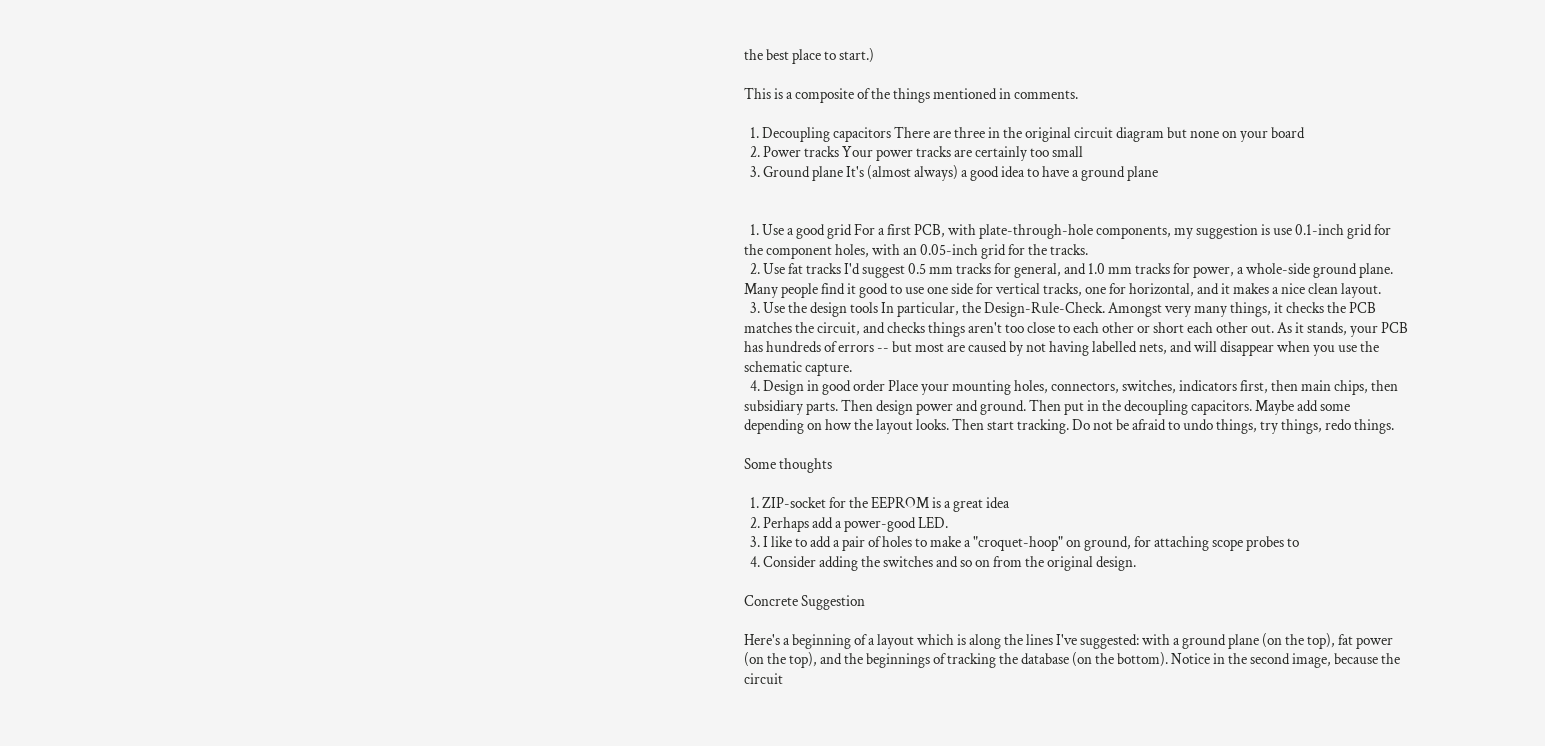the best place to start.)

This is a composite of the things mentioned in comments.

  1. Decoupling capacitors There are three in the original circuit diagram but none on your board
  2. Power tracks Your power tracks are certainly too small
  3. Ground plane It's (almost always) a good idea to have a ground plane


  1. Use a good grid For a first PCB, with plate-through-hole components, my suggestion is use 0.1-inch grid for the component holes, with an 0.05-inch grid for the tracks.
  2. Use fat tracks I'd suggest 0.5 mm tracks for general, and 1.0 mm tracks for power, a whole-side ground plane. Many people find it good to use one side for vertical tracks, one for horizontal, and it makes a nice clean layout.
  3. Use the design tools In particular, the Design-Rule-Check. Amongst very many things, it checks the PCB matches the circuit, and checks things aren't too close to each other or short each other out. As it stands, your PCB has hundreds of errors -- but most are caused by not having labelled nets, and will disappear when you use the schematic capture.
  4. Design in good order Place your mounting holes, connectors, switches, indicators first, then main chips, then subsidiary parts. Then design power and ground. Then put in the decoupling capacitors. Maybe add some depending on how the layout looks. Then start tracking. Do not be afraid to undo things, try things, redo things.

Some thoughts

  1. ZIP-socket for the EEPROM is a great idea
  2. Perhaps add a power-good LED.
  3. I like to add a pair of holes to make a "croquet-hoop" on ground, for attaching scope probes to
  4. Consider adding the switches and so on from the original design.

Concrete Suggestion

Here's a beginning of a layout which is along the lines I've suggested: with a ground plane (on the top), fat power (on the top), and the beginnings of tracking the database (on the bottom). Notice in the second image, because the circuit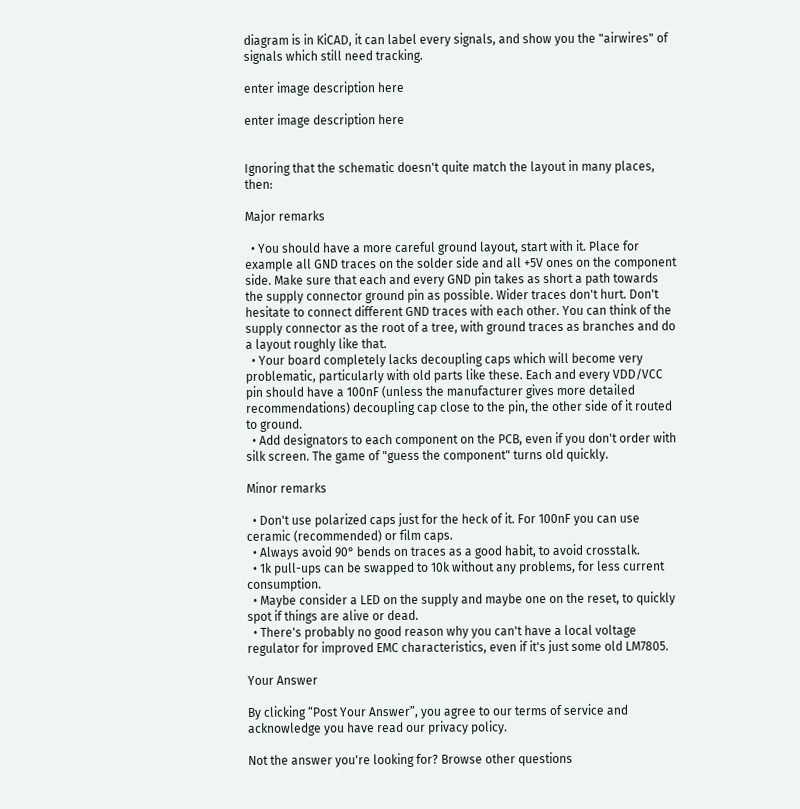diagram is in KiCAD, it can label every signals, and show you the "airwires" of signals which still need tracking.

enter image description here

enter image description here


Ignoring that the schematic doesn't quite match the layout in many places, then:

Major remarks

  • You should have a more careful ground layout, start with it. Place for example all GND traces on the solder side and all +5V ones on the component side. Make sure that each and every GND pin takes as short a path towards the supply connector ground pin as possible. Wider traces don't hurt. Don't hesitate to connect different GND traces with each other. You can think of the supply connector as the root of a tree, with ground traces as branches and do a layout roughly like that.
  • Your board completely lacks decoupling caps which will become very problematic, particularly with old parts like these. Each and every VDD/VCC pin should have a 100nF (unless the manufacturer gives more detailed recommendations) decoupling cap close to the pin, the other side of it routed to ground.
  • Add designators to each component on the PCB, even if you don't order with silk screen. The game of "guess the component" turns old quickly.

Minor remarks

  • Don't use polarized caps just for the heck of it. For 100nF you can use ceramic (recommended) or film caps.
  • Always avoid 90° bends on traces as a good habit, to avoid crosstalk.
  • 1k pull-ups can be swapped to 10k without any problems, for less current consumption.
  • Maybe consider a LED on the supply and maybe one on the reset, to quickly spot if things are alive or dead.
  • There's probably no good reason why you can't have a local voltage regulator for improved EMC characteristics, even if it's just some old LM7805.

Your Answer

By clicking “Post Your Answer”, you agree to our terms of service and acknowledge you have read our privacy policy.

Not the answer you're looking for? Browse other questions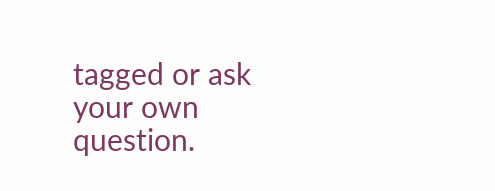tagged or ask your own question.